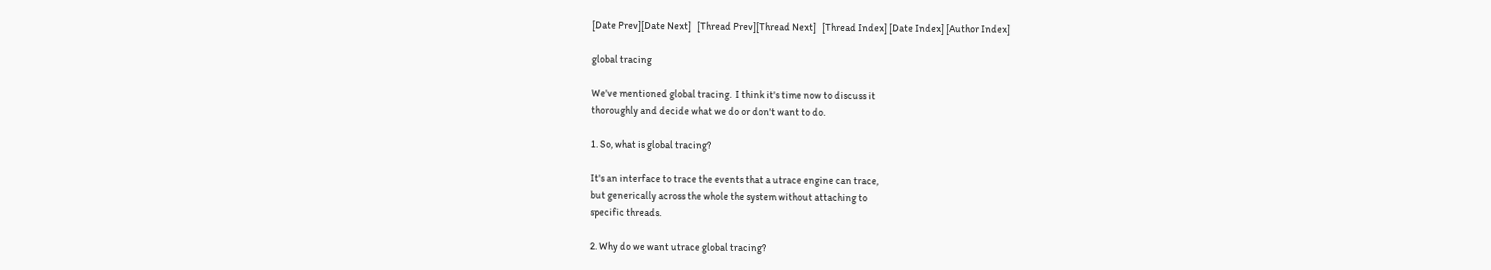[Date Prev][Date Next]   [Thread Prev][Thread Next]   [Thread Index] [Date Index] [Author Index]

global tracing

We've mentioned global tracing.  I think it's time now to discuss it
thoroughly and decide what we do or don't want to do.

1. So, what is global tracing?

It's an interface to trace the events that a utrace engine can trace,
but generically across the whole the system without attaching to
specific threads.

2. Why do we want utrace global tracing?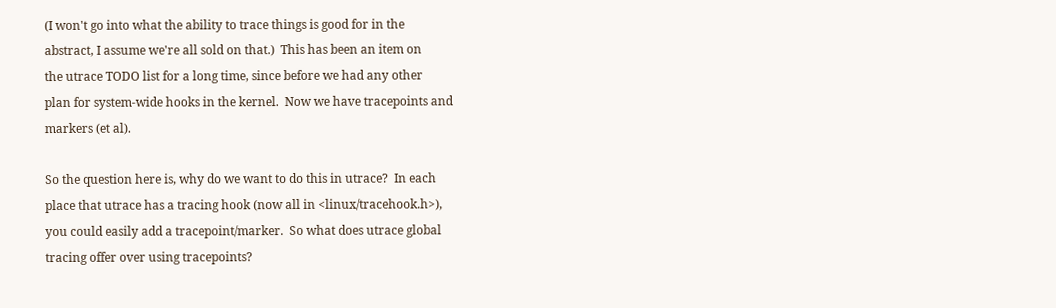(I won't go into what the ability to trace things is good for in the
abstract, I assume we're all sold on that.)  This has been an item on
the utrace TODO list for a long time, since before we had any other
plan for system-wide hooks in the kernel.  Now we have tracepoints and
markers (et al).

So the question here is, why do we want to do this in utrace?  In each
place that utrace has a tracing hook (now all in <linux/tracehook.h>),
you could easily add a tracepoint/marker.  So what does utrace global
tracing offer over using tracepoints?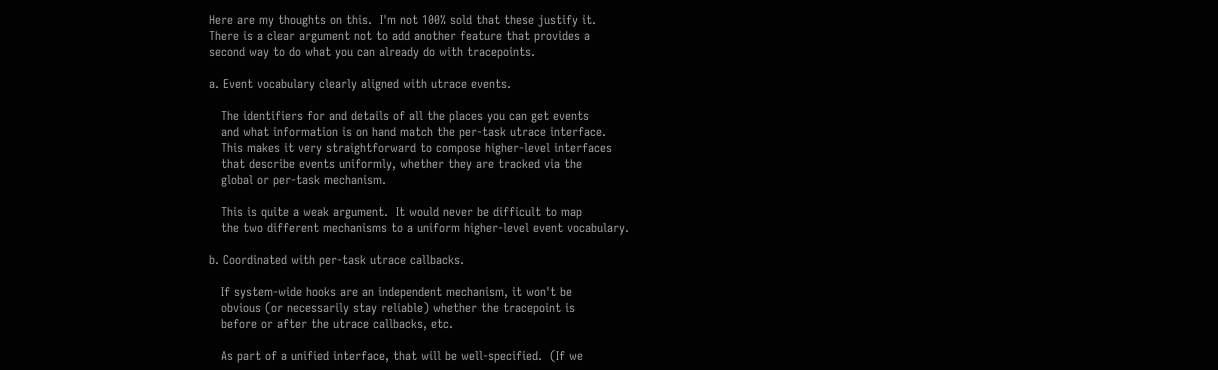Here are my thoughts on this.  I'm not 100% sold that these justify it.
There is a clear argument not to add another feature that provides a
second way to do what you can already do with tracepoints.

a. Event vocabulary clearly aligned with utrace events.

   The identifiers for and details of all the places you can get events
   and what information is on hand match the per-task utrace interface.
   This makes it very straightforward to compose higher-level interfaces
   that describe events uniformly, whether they are tracked via the
   global or per-task mechanism.

   This is quite a weak argument.  It would never be difficult to map
   the two different mechanisms to a uniform higher-level event vocabulary.

b. Coordinated with per-task utrace callbacks.

   If system-wide hooks are an independent mechanism, it won't be
   obvious (or necessarily stay reliable) whether the tracepoint is
   before or after the utrace callbacks, etc.

   As part of a unified interface, that will be well-specified.  (If we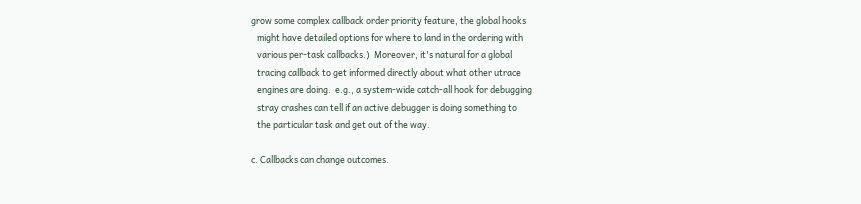grow some complex callback order priority feature, the global hooks
   might have detailed options for where to land in the ordering with
   various per-task callbacks.)  Moreover, it's natural for a global
   tracing callback to get informed directly about what other utrace
   engines are doing.  e.g., a system-wide catch-all hook for debugging
   stray crashes can tell if an active debugger is doing something to
   the particular task and get out of the way.

c. Callbacks can change outcomes.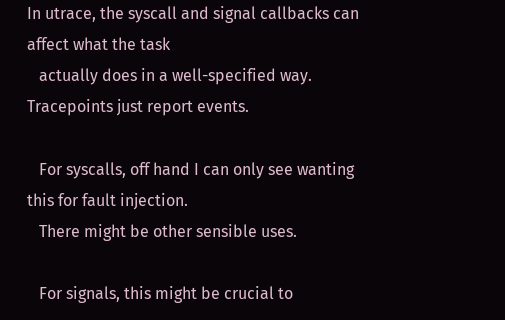In utrace, the syscall and signal callbacks can affect what the task
   actually does in a well-specified way.  Tracepoints just report events.

   For syscalls, off hand I can only see wanting this for fault injection.
   There might be other sensible uses.

   For signals, this might be crucial to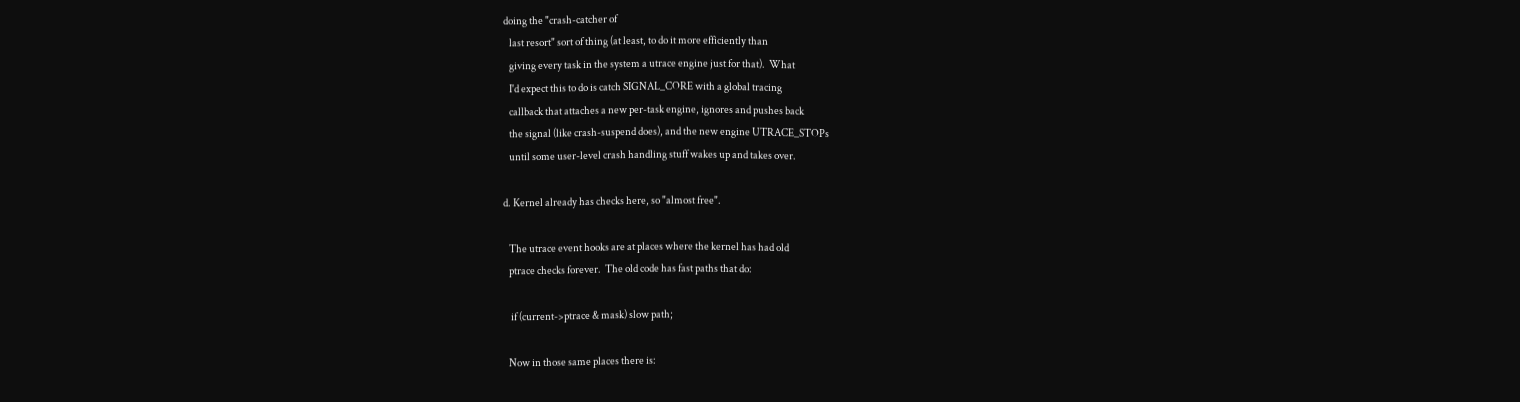doing the "crash-catcher of
   last resort" sort of thing (at least, to do it more efficiently than
   giving every task in the system a utrace engine just for that).  What
   I'd expect this to do is catch SIGNAL_CORE with a global tracing
   callback that attaches a new per-task engine, ignores and pushes back
   the signal (like crash-suspend does), and the new engine UTRACE_STOPs
   until some user-level crash handling stuff wakes up and takes over.

d. Kernel already has checks here, so "almost free".

   The utrace event hooks are at places where the kernel has had old
   ptrace checks forever.  The old code has fast paths that do:

    if (current->ptrace & mask) slow path;

   Now in those same places there is: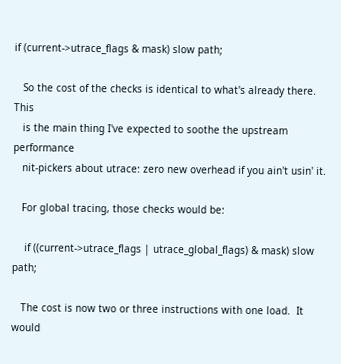if (current->utrace_flags & mask) slow path;

   So the cost of the checks is identical to what's already there.  This
   is the main thing I've expected to soothe the upstream performance
   nit-pickers about utrace: zero new overhead if you ain't usin' it.

   For global tracing, those checks would be:

    if ((current->utrace_flags | utrace_global_flags) & mask) slow path;

   The cost is now two or three instructions with one load.  It would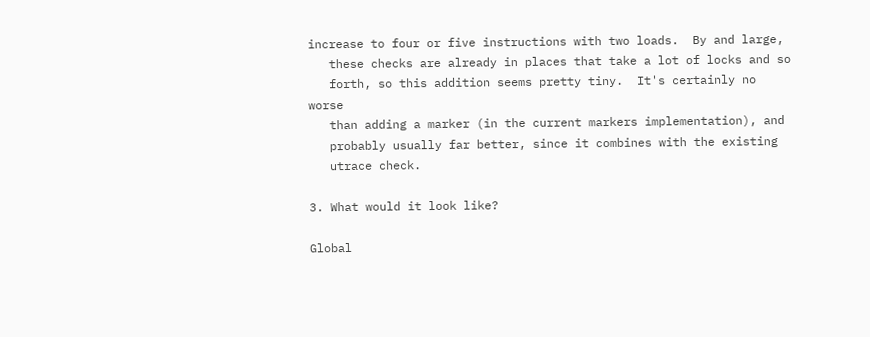increase to four or five instructions with two loads.  By and large,
   these checks are already in places that take a lot of locks and so
   forth, so this addition seems pretty tiny.  It's certainly no worse
   than adding a marker (in the current markers implementation), and
   probably usually far better, since it combines with the existing
   utrace check.

3. What would it look like?

Global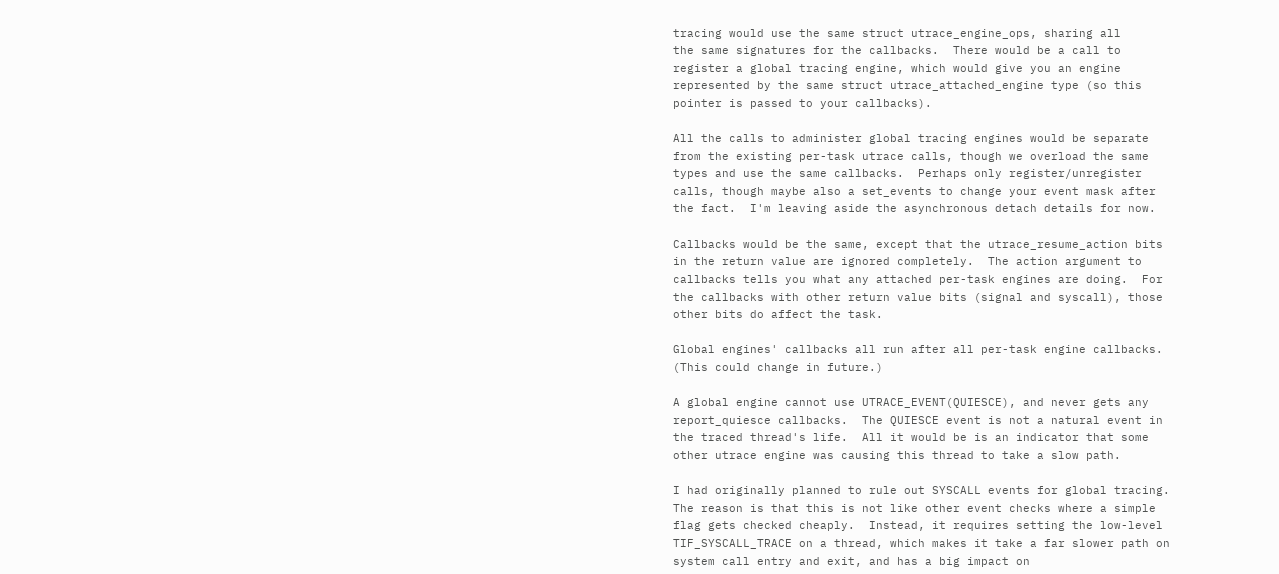tracing would use the same struct utrace_engine_ops, sharing all
the same signatures for the callbacks.  There would be a call to
register a global tracing engine, which would give you an engine
represented by the same struct utrace_attached_engine type (so this
pointer is passed to your callbacks).

All the calls to administer global tracing engines would be separate
from the existing per-task utrace calls, though we overload the same
types and use the same callbacks.  Perhaps only register/unregister
calls, though maybe also a set_events to change your event mask after
the fact.  I'm leaving aside the asynchronous detach details for now.

Callbacks would be the same, except that the utrace_resume_action bits
in the return value are ignored completely.  The action argument to
callbacks tells you what any attached per-task engines are doing.  For
the callbacks with other return value bits (signal and syscall), those
other bits do affect the task.

Global engines' callbacks all run after all per-task engine callbacks.
(This could change in future.)

A global engine cannot use UTRACE_EVENT(QUIESCE), and never gets any
report_quiesce callbacks.  The QUIESCE event is not a natural event in
the traced thread's life.  All it would be is an indicator that some
other utrace engine was causing this thread to take a slow path.

I had originally planned to rule out SYSCALL events for global tracing.
The reason is that this is not like other event checks where a simple
flag gets checked cheaply.  Instead, it requires setting the low-level
TIF_SYSCALL_TRACE on a thread, which makes it take a far slower path on
system call entry and exit, and has a big impact on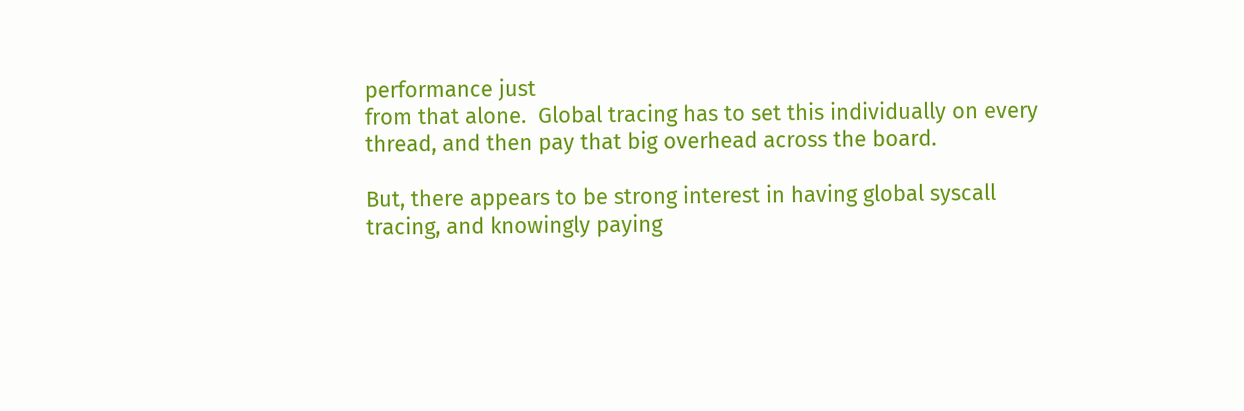performance just
from that alone.  Global tracing has to set this individually on every
thread, and then pay that big overhead across the board.

But, there appears to be strong interest in having global syscall
tracing, and knowingly paying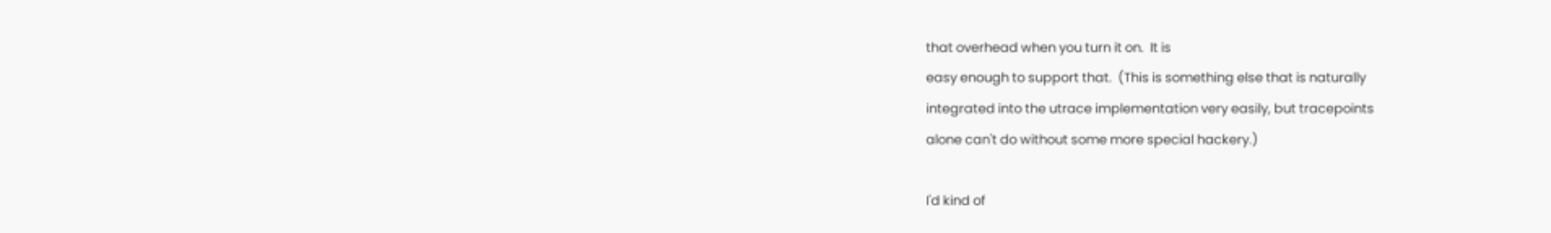that overhead when you turn it on.  It is
easy enough to support that.  (This is something else that is naturally
integrated into the utrace implementation very easily, but tracepoints
alone can't do without some more special hackery.)

I'd kind of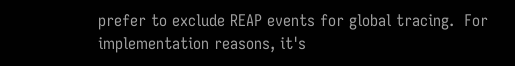prefer to exclude REAP events for global tracing.  For
implementation reasons, it's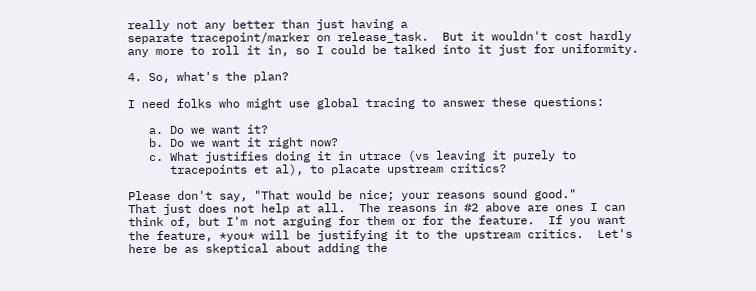really not any better than just having a
separate tracepoint/marker on release_task.  But it wouldn't cost hardly
any more to roll it in, so I could be talked into it just for uniformity.

4. So, what's the plan?

I need folks who might use global tracing to answer these questions:

   a. Do we want it?
   b. Do we want it right now?
   c. What justifies doing it in utrace (vs leaving it purely to
      tracepoints et al), to placate upstream critics?

Please don't say, "That would be nice; your reasons sound good."
That just does not help at all.  The reasons in #2 above are ones I can
think of, but I'm not arguing for them or for the feature.  If you want
the feature, *you* will be justifying it to the upstream critics.  Let's
here be as skeptical about adding the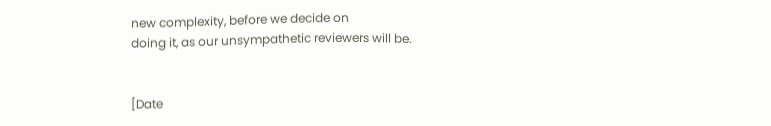new complexity, before we decide on
doing it, as our unsympathetic reviewers will be.


[Date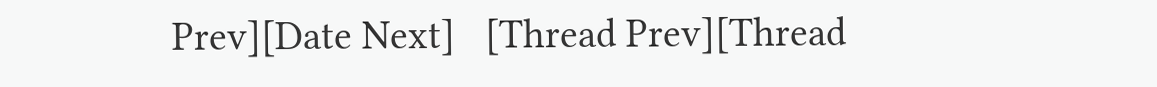Prev][Date Next]   [Thread Prev][Thread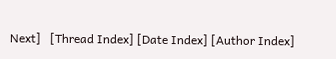Next]   [Thread Index] [Date Index] [Author Index]